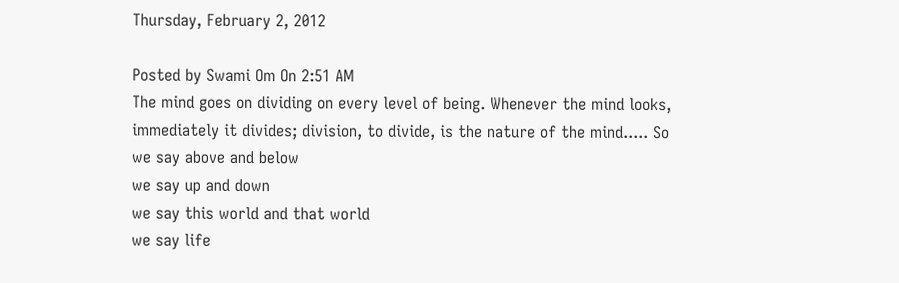Thursday, February 2, 2012

Posted by Swami Om On 2:51 AM
The mind goes on dividing on every level of being. Whenever the mind looks, immediately it divides; division, to divide, is the nature of the mind..... So
we say above and below
we say up and down
we say this world and that world
we say life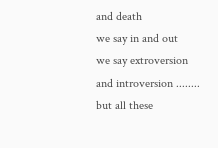and death
we say in and out
we say extroversion and introversion ........
but all these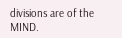divisions are of the MIND.